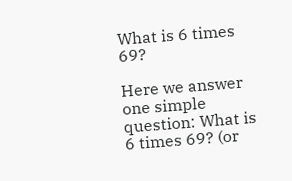What is 6 times 69?

Here we answer one simple question: What is 6 times 69? (or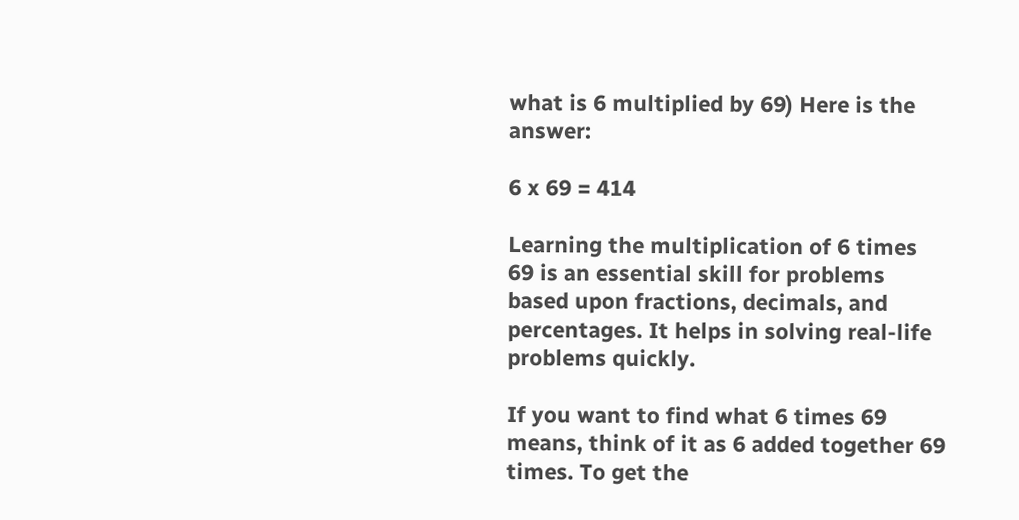what is 6 multiplied by 69) Here is the answer:

6 x 69 = 414

Learning the multiplication of 6 times 69 is an essential skill for problems based upon fractions, decimals, and percentages. It helps in solving real-life problems quickly.

If you want to find what 6 times 69 means, think of it as 6 added together 69 times. To get the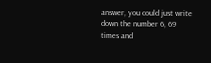answer, you could just write down the number 6, 69 times and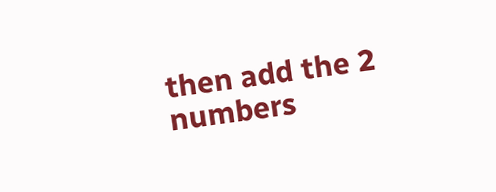then add the 2 numbers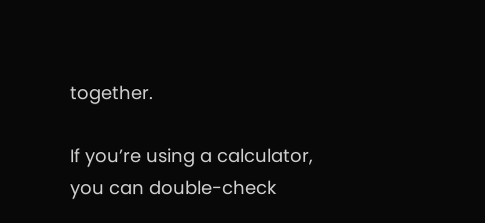together.

If you’re using a calculator, you can double-check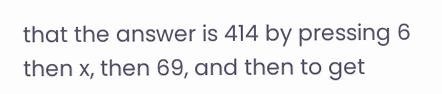that the answer is 414 by pressing 6 then x, then 69, and then to get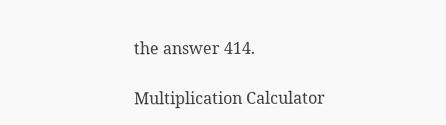the answer 414.

Multiplication Calculator